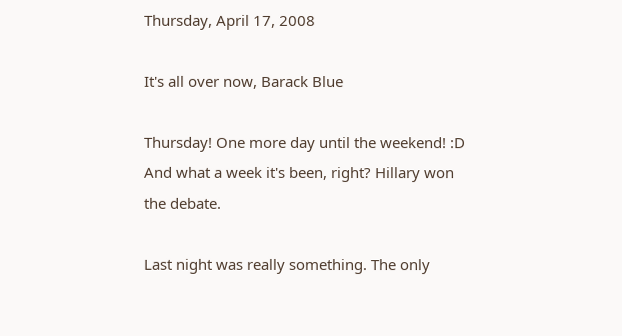Thursday, April 17, 2008

It's all over now, Barack Blue

Thursday! One more day until the weekend! :D And what a week it's been, right? Hillary won the debate.

Last night was really something. The only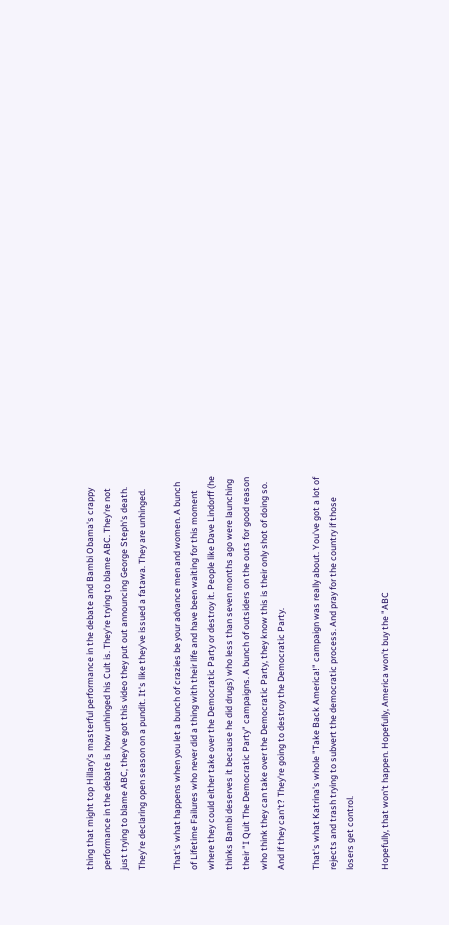thing that might top Hillary's masterful performance in the debate and Bambi Obama's crappy performance in the debate is how unhinged his Cult is. They're trying to blame ABC. They're not just trying to blame ABC, they've got this video they put out announcing George Steph's death. They're declaring open season on a pundit. It's like they've issued a fatawa. They are unhinged.

That's what happens when you let a bunch of crazies be your advance men and women. A bunch of Lifetime Failures who never did a thing with their life and have been waiting for this moment where they could either take over the Democratic Party or destroy it. People like Dave Lindorff (he thinks Bambi deserves it because he did drugs) who less than seven months ago were launching their "I Quit The Democratic Party" campaigns. A bunch of outsiders on the outs for good reason who think they can take over the Democratic Party, they know this is their only shot of doing so. And if they can't? They're going to destroy the Democratic Party.

That's what Katrina's whole "Take Back America!" campaign was really about. You've got a lot of rejects and trash trying to subvert the democratic process. And pray for the country if those losers get control.

Hopefully, that won't happen. Hopefully, America won't buy the "ABC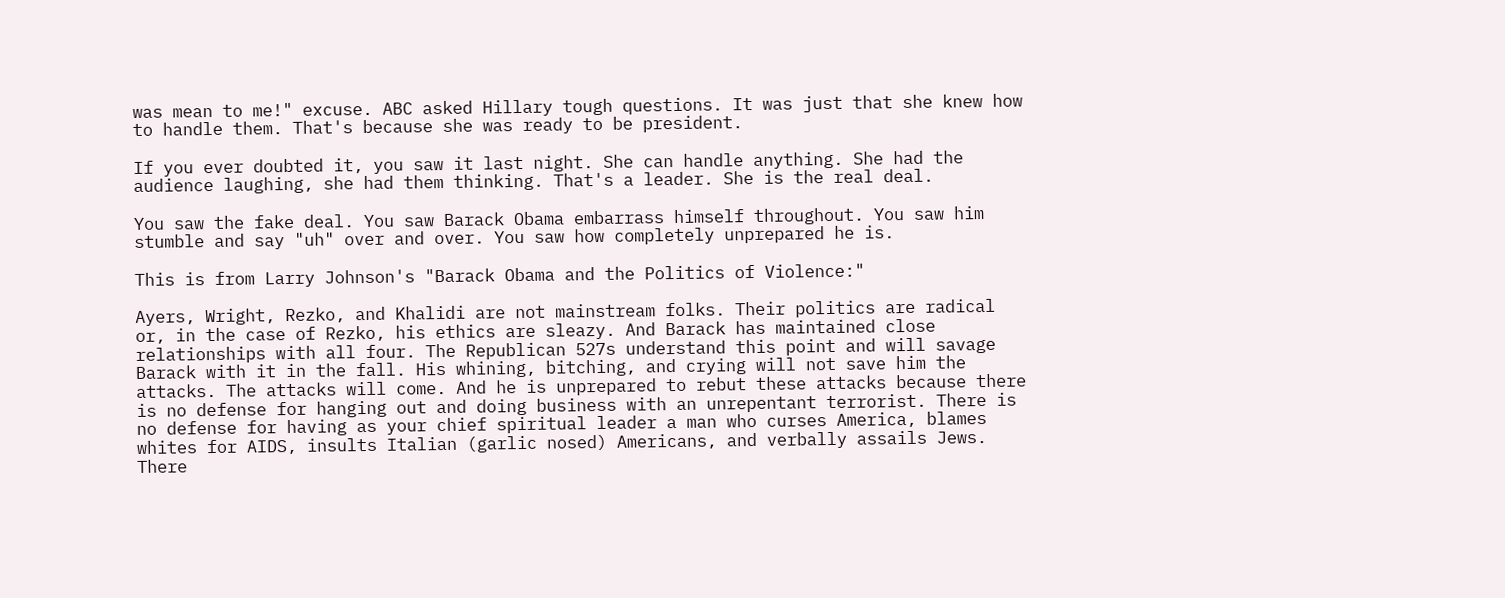was mean to me!" excuse. ABC asked Hillary tough questions. It was just that she knew how to handle them. That's because she was ready to be president.

If you ever doubted it, you saw it last night. She can handle anything. She had the audience laughing, she had them thinking. That's a leader. She is the real deal.

You saw the fake deal. You saw Barack Obama embarrass himself throughout. You saw him stumble and say "uh" over and over. You saw how completely unprepared he is.

This is from Larry Johnson's "Barack Obama and the Politics of Violence:"

Ayers, Wright, Rezko, and Khalidi are not mainstream folks. Their politics are radical or, in the case of Rezko, his ethics are sleazy. And Barack has maintained close relationships with all four. The Republican 527s understand this point and will savage Barack with it in the fall. His whining, bitching, and crying will not save him the attacks. The attacks will come. And he is unprepared to rebut these attacks because there is no defense for hanging out and doing business with an unrepentant terrorist. There is no defense for having as your chief spiritual leader a man who curses America, blames whites for AIDS, insults Italian (garlic nosed) Americans, and verbally assails Jews. There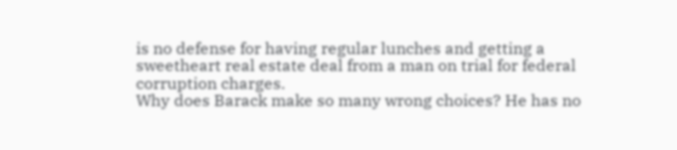is no defense for having regular lunches and getting a sweetheart real estate deal from a man on trial for federal corruption charges.
Why does Barack make so many wrong choices? He has no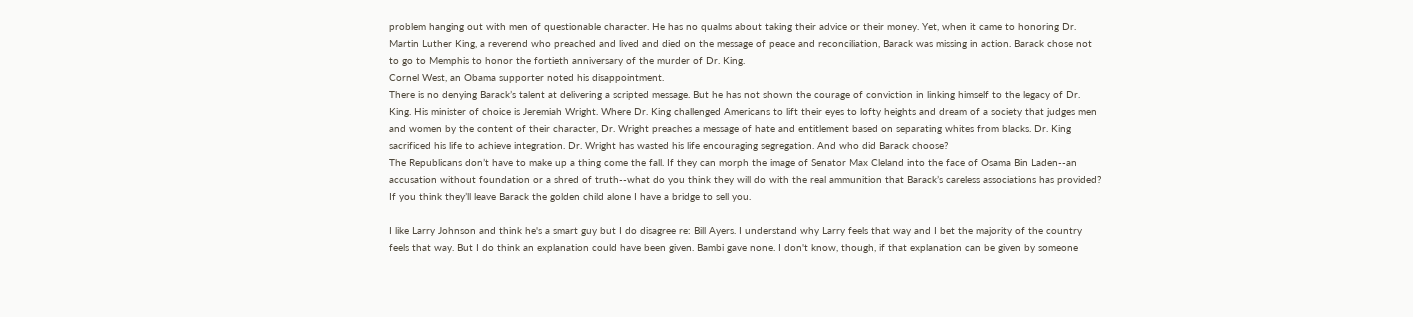problem hanging out with men of questionable character. He has no qualms about taking their advice or their money. Yet, when it came to honoring Dr. Martin Luther King, a reverend who preached and lived and died on the message of peace and reconciliation, Barack was missing in action. Barack chose not to go to Memphis to honor the fortieth anniversary of the murder of Dr. King.
Cornel West, an Obama supporter noted his disappointment.
There is no denying Barack’s talent at delivering a scripted message. But he has not shown the courage of conviction in linking himself to the legacy of Dr. King. His minister of choice is Jeremiah Wright. Where Dr. King challenged Americans to lift their eyes to lofty heights and dream of a society that judges men and women by the content of their character, Dr. Wright preaches a message of hate and entitlement based on separating whites from blacks. Dr. King sacrificed his life to achieve integration. Dr. Wright has wasted his life encouraging segregation. And who did Barack choose?
The Republicans don’t have to make up a thing come the fall. If they can morph the image of Senator Max Cleland into the face of Osama Bin Laden--an accusation without foundation or a shred of truth--what do you think they will do with the real ammunition that Barack’s careless associations has provided? If you think they’ll leave Barack the golden child alone I have a bridge to sell you.

I like Larry Johnson and think he's a smart guy but I do disagree re: Bill Ayers. I understand why Larry feels that way and I bet the majority of the country feels that way. But I do think an explanation could have been given. Bambi gave none. I don't know, though, if that explanation can be given by someone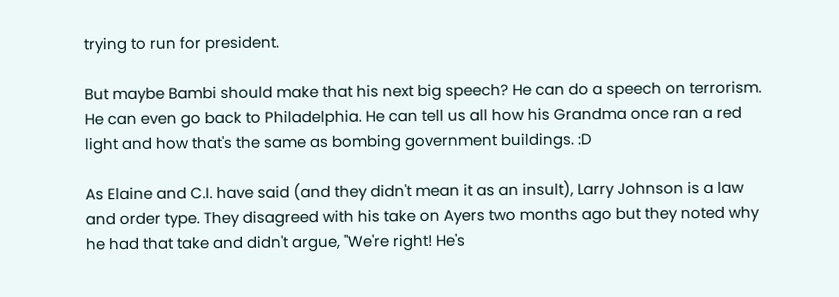trying to run for president.

But maybe Bambi should make that his next big speech? He can do a speech on terrorism. He can even go back to Philadelphia. He can tell us all how his Grandma once ran a red light and how that's the same as bombing government buildings. :D

As Elaine and C.I. have said (and they didn't mean it as an insult), Larry Johnson is a law and order type. They disagreed with his take on Ayers two months ago but they noted why he had that take and didn't argue, "We're right! He's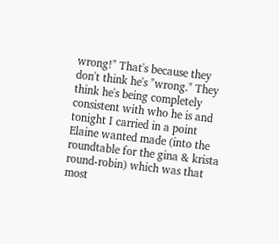wrong!" That's because they don't think he's "wrong." They think he's being completely consistent with who he is and tonight I carried in a point Elaine wanted made (into the roundtable for the gina & krista round-robin) which was that most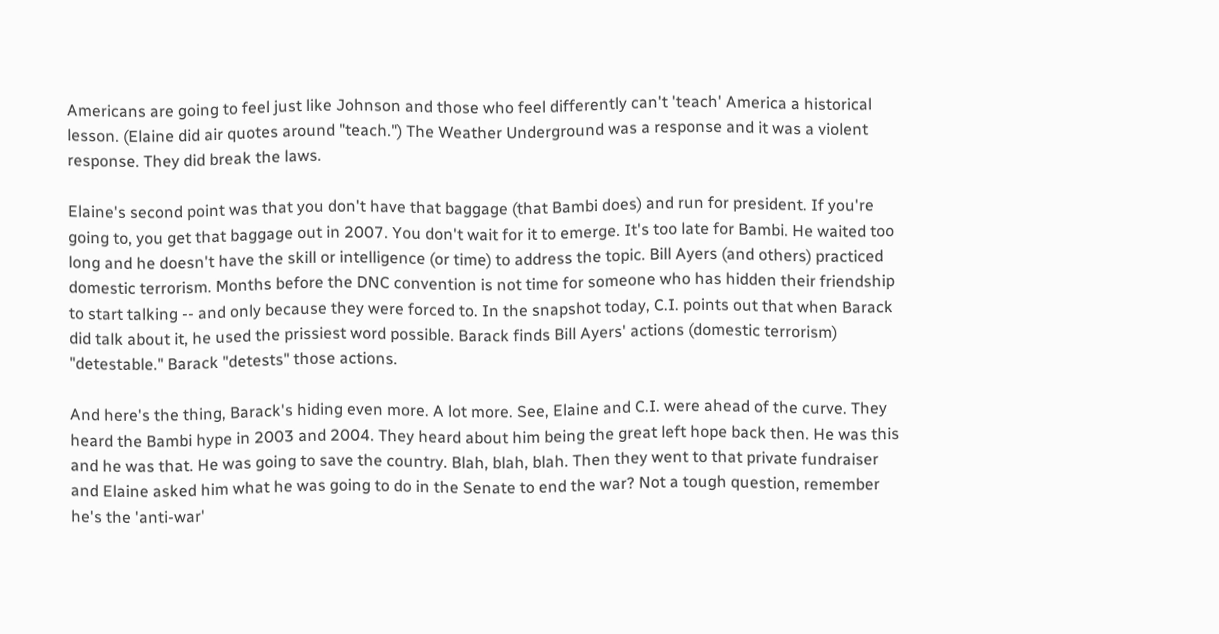Americans are going to feel just like Johnson and those who feel differently can't 'teach' America a historical lesson. (Elaine did air quotes around "teach.") The Weather Underground was a response and it was a violent response. They did break the laws.

Elaine's second point was that you don't have that baggage (that Bambi does) and run for president. If you're going to, you get that baggage out in 2007. You don't wait for it to emerge. It's too late for Bambi. He waited too long and he doesn't have the skill or intelligence (or time) to address the topic. Bill Ayers (and others) practiced domestic terrorism. Months before the DNC convention is not time for someone who has hidden their friendship to start talking -- and only because they were forced to. In the snapshot today, C.I. points out that when Barack did talk about it, he used the prissiest word possible. Barack finds Bill Ayers' actions (domestic terrorism) "detestable." Barack "detests" those actions.

And here's the thing, Barack's hiding even more. A lot more. See, Elaine and C.I. were ahead of the curve. They heard the Bambi hype in 2003 and 2004. They heard about him being the great left hope back then. He was this and he was that. He was going to save the country. Blah, blah, blah. Then they went to that private fundraiser and Elaine asked him what he was going to do in the Senate to end the war? Not a tough question, remember he's the 'anti-war'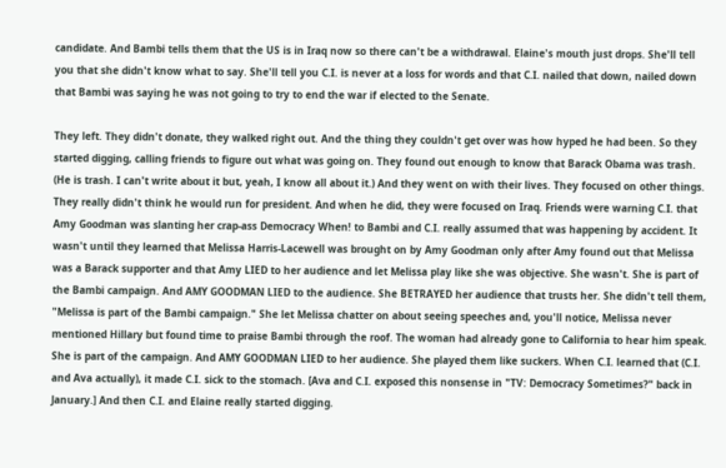candidate. And Bambi tells them that the US is in Iraq now so there can't be a withdrawal. Elaine's mouth just drops. She'll tell you that she didn't know what to say. She'll tell you C.I. is never at a loss for words and that C.I. nailed that down, nailed down that Bambi was saying he was not going to try to end the war if elected to the Senate.

They left. They didn't donate, they walked right out. And the thing they couldn't get over was how hyped he had been. So they started digging, calling friends to figure out what was going on. They found out enough to know that Barack Obama was trash. (He is trash. I can't write about it but, yeah, I know all about it.) And they went on with their lives. They focused on other things. They really didn't think he would run for president. And when he did, they were focused on Iraq. Friends were warning C.I. that Amy Goodman was slanting her crap-ass Democracy When! to Bambi and C.I. really assumed that was happening by accident. It wasn't until they learned that Melissa Harris-Lacewell was brought on by Amy Goodman only after Amy found out that Melissa was a Barack supporter and that Amy LIED to her audience and let Melissa play like she was objective. She wasn't. She is part of the Bambi campaign. And AMY GOODMAN LIED to the audience. She BETRAYED her audience that trusts her. She didn't tell them, "Melissa is part of the Bambi campaign." She let Melissa chatter on about seeing speeches and, you'll notice, Melissa never mentioned Hillary but found time to praise Bambi through the roof. The woman had already gone to California to hear him speak. She is part of the campaign. And AMY GOODMAN LIED to her audience. She played them like suckers. When C.I. learned that (C.I. and Ava actually), it made C.I. sick to the stomach. [Ava and C.I. exposed this nonsense in "TV: Democracy Sometimes?" back in January.] And then C.I. and Elaine really started digging.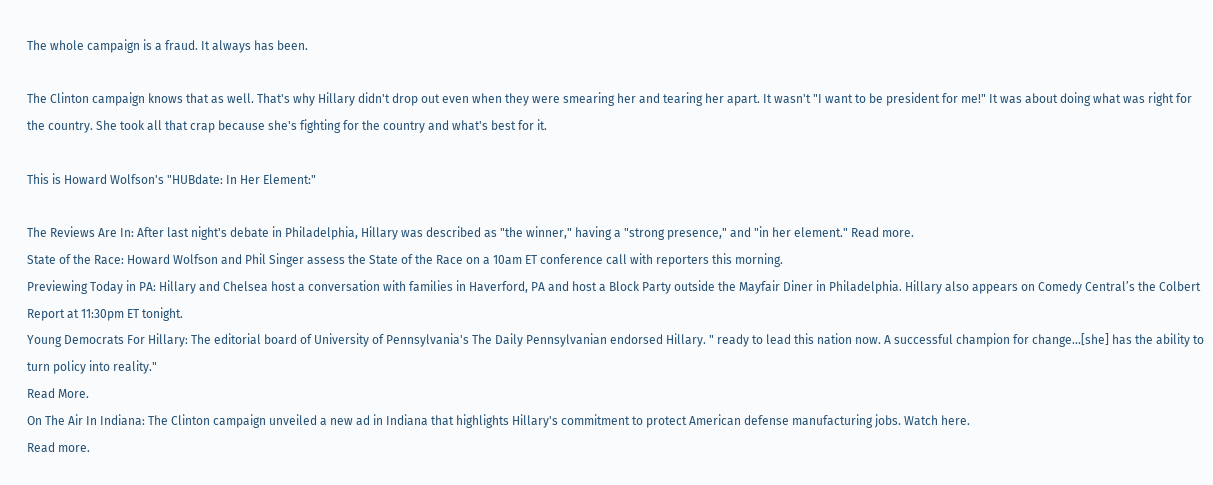The whole campaign is a fraud. It always has been.

The Clinton campaign knows that as well. That's why Hillary didn't drop out even when they were smearing her and tearing her apart. It wasn't "I want to be president for me!" It was about doing what was right for the country. She took all that crap because she's fighting for the country and what's best for it.

This is Howard Wolfson's "HUBdate: In Her Element:"

The Reviews Are In: After last night's debate in Philadelphia, Hillary was described as "the winner," having a "strong presence," and "in her element." Read more.
State of the Race: Howard Wolfson and Phil Singer assess the State of the Race on a 10am ET conference call with reporters this morning.
Previewing Today in PA: Hillary and Chelsea host a conversation with families in Haverford, PA and host a Block Party outside the Mayfair Diner in Philadelphia. Hillary also appears on Comedy Central’s the Colbert Report at 11:30pm ET tonight.
Young Democrats For Hillary: The editorial board of University of Pennsylvania's The Daily Pennsylvanian endorsed Hillary. " ready to lead this nation now. A successful champion for change...[she] has the ability to turn policy into reality."
Read More.
On The Air In Indiana: The Clinton campaign unveiled a new ad in Indiana that highlights Hillary's commitment to protect American defense manufacturing jobs. Watch here.
Read more.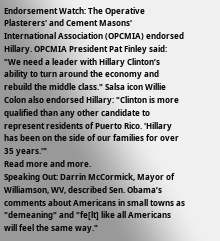Endorsement Watch: The Operative Plasterers' and Cement Masons' International Association (OPCMIA) endorsed Hillary. OPCMIA President Pat Finley said: "We need a leader with Hillary Clinton’s ability to turn around the economy and rebuild the middle class." Salsa icon Willie Colon also endorsed Hillary: "Clinton is more qualified than any other candidate to represent residents of Puerto Rico. 'Hillary has been on the side of our families for over 35 years.'"
Read more and more.
Speaking Out: Darrin McCormick, Mayor of Williamson, WV, described Sen. Obama’s comments about Americans in small towns as "demeaning" and "fe[lt] like all Americans will feel the same way."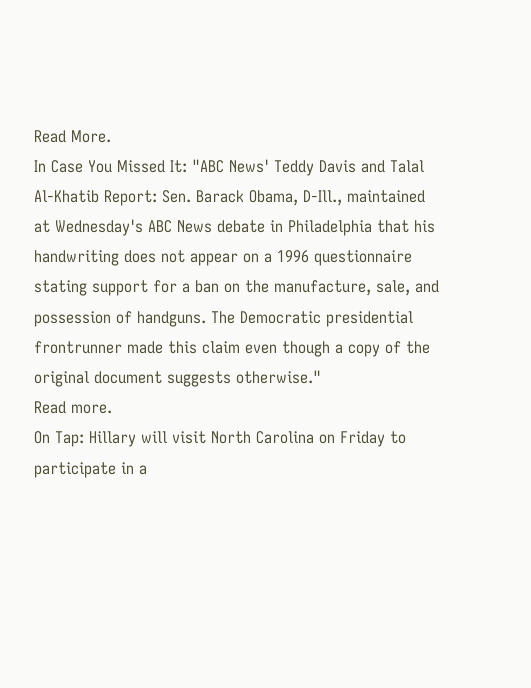Read More.
In Case You Missed It: "ABC News' Teddy Davis and Talal Al-Khatib Report: Sen. Barack Obama, D-Ill., maintained at Wednesday's ABC News debate in Philadelphia that his handwriting does not appear on a 1996 questionnaire stating support for a ban on the manufacture, sale, and possession of handguns. The Democratic presidential frontrunner made this claim even though a copy of the original document suggests otherwise."
Read more.
On Tap: Hillary will visit North Carolina on Friday to participate in a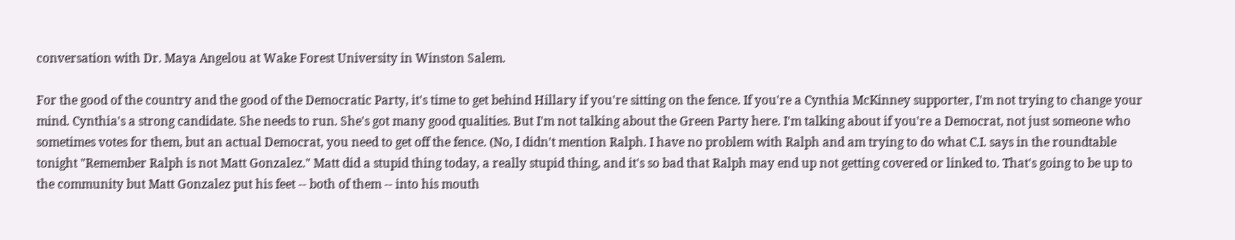conversation with Dr. Maya Angelou at Wake Forest University in Winston Salem.

For the good of the country and the good of the Democratic Party, it's time to get behind Hillary if you're sitting on the fence. If you're a Cynthia McKinney supporter, I'm not trying to change your mind. Cynthia's a strong candidate. She needs to run. She's got many good qualities. But I'm not talking about the Green Party here. I'm talking about if you're a Democrat, not just someone who sometimes votes for them, but an actual Democrat, you need to get off the fence. (No, I didn't mention Ralph. I have no problem with Ralph and am trying to do what C.I. says in the roundtable tonight "Remember Ralph is not Matt Gonzalez." Matt did a stupid thing today, a really stupid thing, and it's so bad that Ralph may end up not getting covered or linked to. That's going to be up to the community but Matt Gonzalez put his feet -- both of them -- into his mouth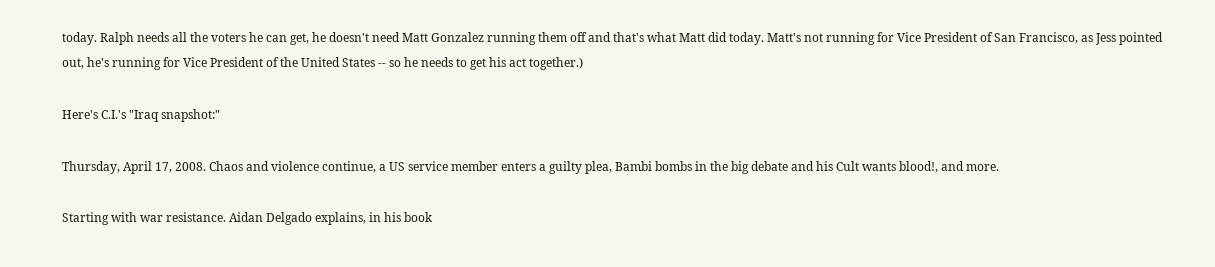today. Ralph needs all the voters he can get, he doesn't need Matt Gonzalez running them off and that's what Matt did today. Matt's not running for Vice President of San Francisco, as Jess pointed out, he's running for Vice President of the United States -- so he needs to get his act together.)

Here's C.I.'s "Iraq snapshot:"

Thursday, April 17, 2008. Chaos and violence continue, a US service member enters a guilty plea, Bambi bombs in the big debate and his Cult wants blood!, and more.

Starting with war resistance. Aidan Delgado explains, in his book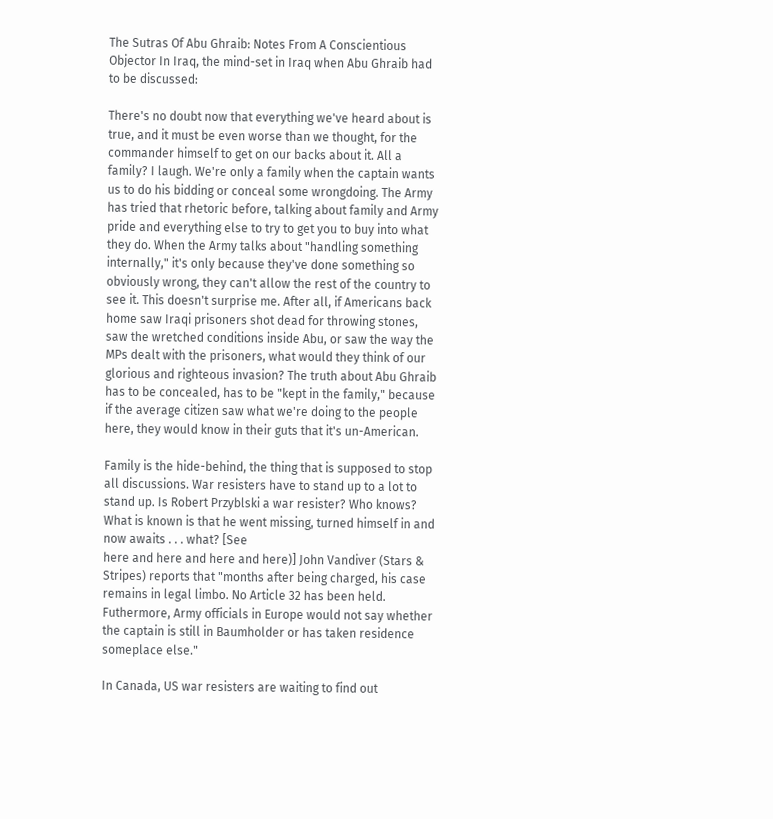The Sutras Of Abu Ghraib: Notes From A Conscientious Objector In Iraq, the mind-set in Iraq when Abu Ghraib had to be discussed:

There's no doubt now that everything we've heard about is true, and it must be even worse than we thought, for the commander himself to get on our backs about it. All a family? I laugh. We're only a family when the captain wants us to do his bidding or conceal some wrongdoing. The Army has tried that rhetoric before, talking about family and Army pride and everything else to try to get you to buy into what they do. When the Army talks about "handling something internally," it's only because they've done something so obviously wrong, they can't allow the rest of the country to see it. This doesn't surprise me. After all, if Americans back home saw Iraqi prisoners shot dead for throwing stones, saw the wretched conditions inside Abu, or saw the way the MPs dealt with the prisoners, what would they think of our glorious and righteous invasion? The truth about Abu Ghraib has to be concealed, has to be "kept in the family," because if the average citizen saw what we're doing to the people here, they would know in their guts that it's un-American.

Family is the hide-behind, the thing that is supposed to stop all discussions. War resisters have to stand up to a lot to stand up. Is Robert Przyblski a war resister? Who knows? What is known is that he went missing, turned himself in and now awaits . . . what? [See
here and here and here and here)] John Vandiver (Stars & Stripes) reports that "months after being charged, his case remains in legal limbo. No Article 32 has been held. Futhermore, Army officials in Europe would not say whether the captain is still in Baumholder or has taken residence someplace else."

In Canada, US war resisters are waiting to find out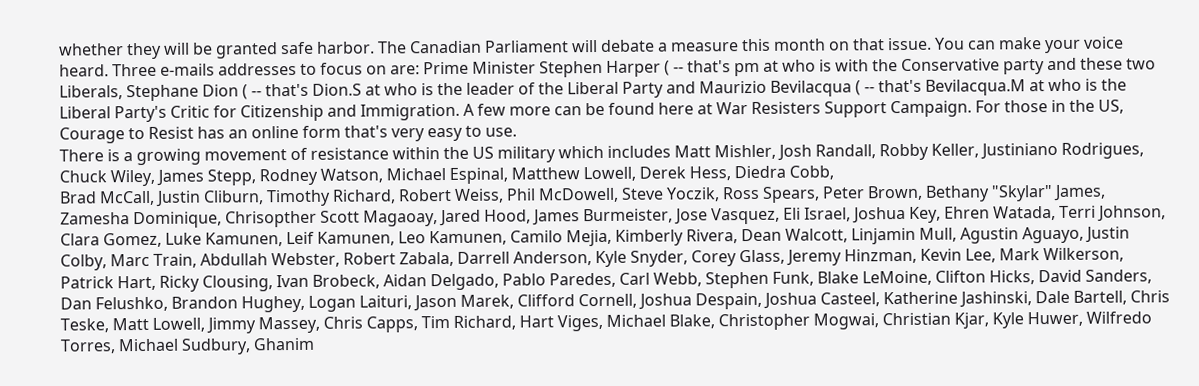whether they will be granted safe harbor. The Canadian Parliament will debate a measure this month on that issue. You can make your voice heard. Three e-mails addresses to focus on are: Prime Minister Stephen Harper ( -- that's pm at who is with the Conservative party and these two Liberals, Stephane Dion ( -- that's Dion.S at who is the leader of the Liberal Party and Maurizio Bevilacqua ( -- that's Bevilacqua.M at who is the Liberal Party's Critic for Citizenship and Immigration. A few more can be found here at War Resisters Support Campaign. For those in the US, Courage to Resist has an online form that's very easy to use.
There is a growing movement of resistance within the US military which includes Matt Mishler, Josh Randall, Robby Keller, Justiniano Rodrigues, Chuck Wiley, James Stepp, Rodney Watson, Michael Espinal, Matthew Lowell, Derek Hess, Diedra Cobb,
Brad McCall, Justin Cliburn, Timothy Richard, Robert Weiss, Phil McDowell, Steve Yoczik, Ross Spears, Peter Brown, Bethany "Skylar" James, Zamesha Dominique, Chrisopther Scott Magaoay, Jared Hood, James Burmeister, Jose Vasquez, Eli Israel, Joshua Key, Ehren Watada, Terri Johnson, Clara Gomez, Luke Kamunen, Leif Kamunen, Leo Kamunen, Camilo Mejia, Kimberly Rivera, Dean Walcott, Linjamin Mull, Agustin Aguayo, Justin Colby, Marc Train, Abdullah Webster, Robert Zabala, Darrell Anderson, Kyle Snyder, Corey Glass, Jeremy Hinzman, Kevin Lee, Mark Wilkerson, Patrick Hart, Ricky Clousing, Ivan Brobeck, Aidan Delgado, Pablo Paredes, Carl Webb, Stephen Funk, Blake LeMoine, Clifton Hicks, David Sanders, Dan Felushko, Brandon Hughey, Logan Laituri, Jason Marek, Clifford Cornell, Joshua Despain, Joshua Casteel, Katherine Jashinski, Dale Bartell, Chris Teske, Matt Lowell, Jimmy Massey, Chris Capps, Tim Richard, Hart Viges, Michael Blake, Christopher Mogwai, Christian Kjar, Kyle Huwer, Wilfredo Torres, Michael Sudbury, Ghanim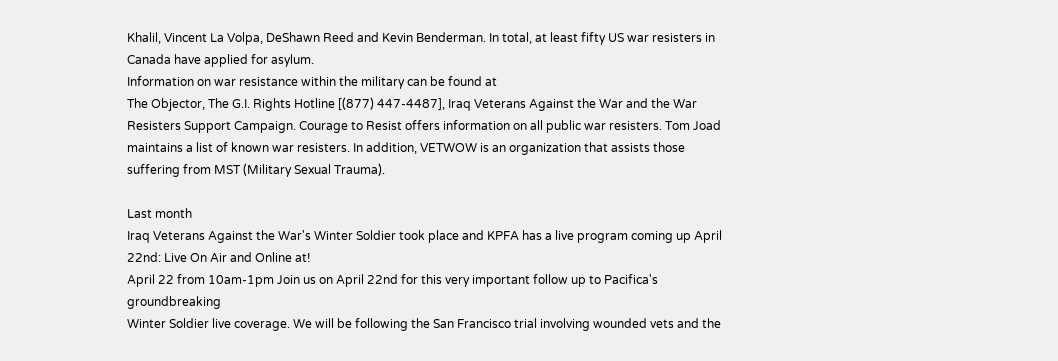Khalil, Vincent La Volpa, DeShawn Reed and Kevin Benderman. In total, at least fifty US war resisters in Canada have applied for asylum.
Information on war resistance within the military can be found at
The Objector, The G.I. Rights Hotline [(877) 447-4487], Iraq Veterans Against the War and the War Resisters Support Campaign. Courage to Resist offers information on all public war resisters. Tom Joad maintains a list of known war resisters. In addition, VETWOW is an organization that assists those suffering from MST (Military Sexual Trauma).

Last month
Iraq Veterans Against the War's Winter Soldier took place and KPFA has a live program coming up April 22nd: Live On Air and Online at!
April 22 from 10am-1pm Join us on April 22nd for this very important follow up to Pacifica's groundbreaking
Winter Soldier live coverage. We will be following the San Francisco trial involving wounded vets and the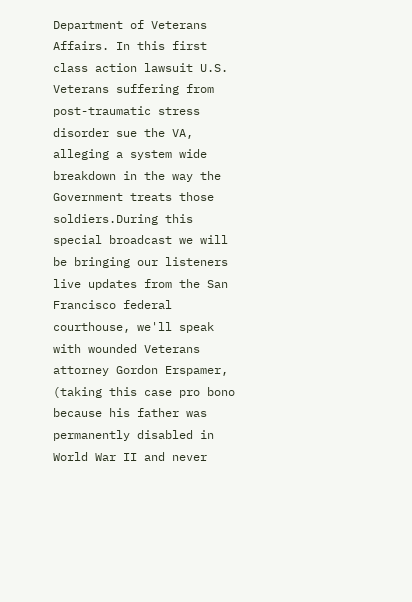Department of Veterans Affairs. In this first class action lawsuit U.S. Veterans suffering from post-traumatic stress disorder sue the VA, alleging a system wide breakdown in the way the Government treats those soldiers.During this special broadcast we will be bringing our listeners live updates from the San Francisco federal courthouse, we'll speak with wounded Veterans attorney Gordon Erspamer, (taking this case pro bono because his father was permanently disabled in World War II and never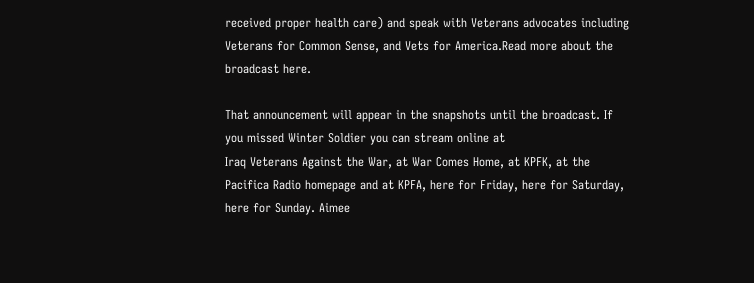received proper health care) and speak with Veterans advocates including Veterans for Common Sense, and Vets for America.Read more about the broadcast here.

That announcement will appear in the snapshots until the broadcast. If you missed Winter Soldier you can stream online at
Iraq Veterans Against the War, at War Comes Home, at KPFK, at the Pacifica Radio homepage and at KPFA, here for Friday, here for Saturday, here for Sunday. Aimee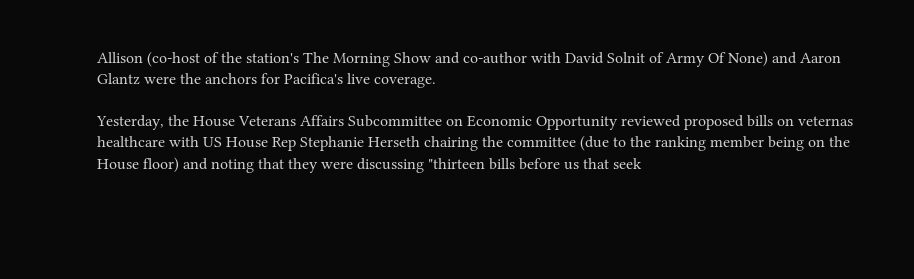Allison (co-host of the station's The Morning Show and co-author with David Solnit of Army Of None) and Aaron Glantz were the anchors for Pacifica's live coverage.

Yesterday, the House Veterans Affairs Subcommittee on Economic Opportunity reviewed proposed bills on veternas healthcare with US House Rep Stephanie Herseth chairing the committee (due to the ranking member being on the House floor) and noting that they were discussing "thirteen bills before us that seek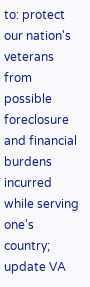to: protect our nation's veterans from possible foreclosure and financial burdens incurred while serving one's country; update VA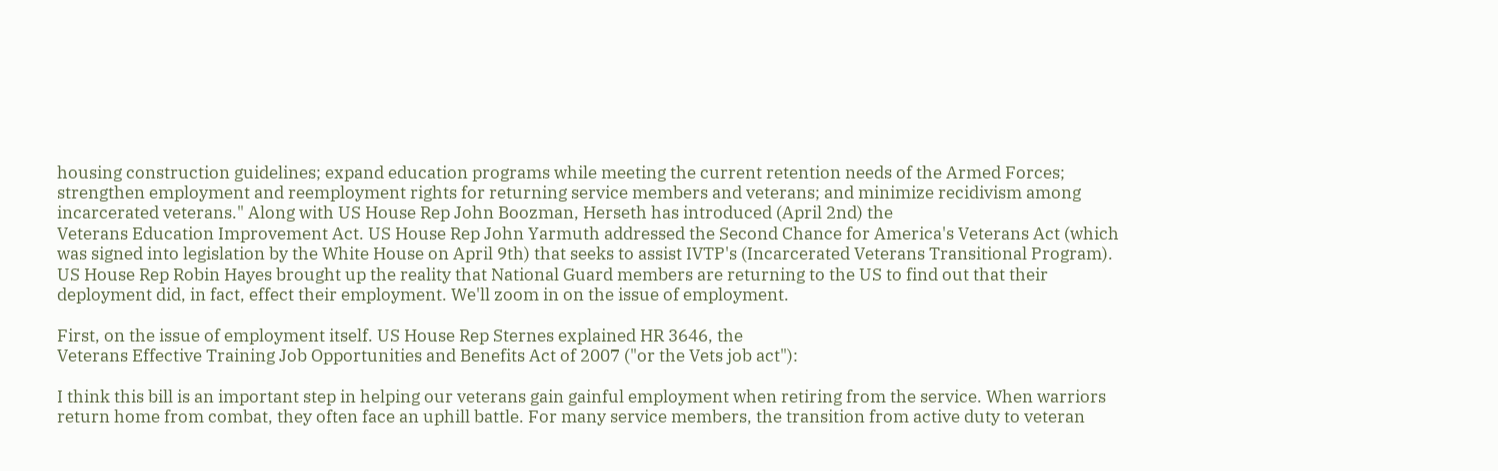housing construction guidelines; expand education programs while meeting the current retention needs of the Armed Forces; strengthen employment and reemployment rights for returning service members and veterans; and minimize recidivism among incarcerated veterans." Along with US House Rep John Boozman, Herseth has introduced (April 2nd) the
Veterans Education Improvement Act. US House Rep John Yarmuth addressed the Second Chance for America's Veterans Act (which was signed into legislation by the White House on April 9th) that seeks to assist IVTP's (Incarcerated Veterans Transitional Program). US House Rep Robin Hayes brought up the reality that National Guard members are returning to the US to find out that their deployment did, in fact, effect their employment. We'll zoom in on the issue of employment.

First, on the issue of employment itself. US House Rep Sternes explained HR 3646, the
Veterans Effective Training Job Opportunities and Benefits Act of 2007 ("or the Vets job act"):

I think this bill is an important step in helping our veterans gain gainful employment when retiring from the service. When warriors return home from combat, they often face an uphill battle. For many service members, the transition from active duty to veteran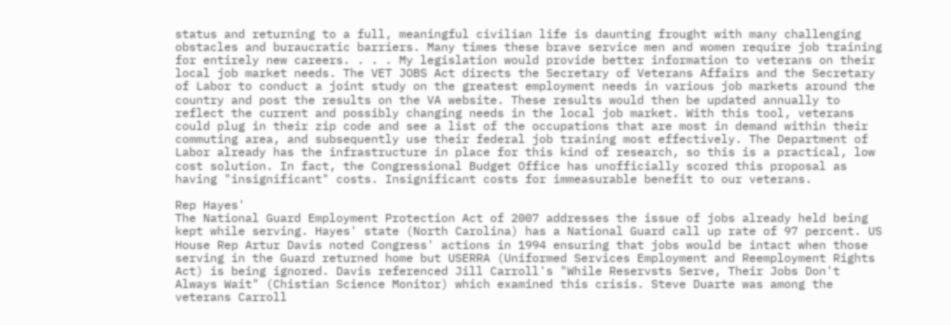status and returning to a full, meaningful civilian life is daunting frought with many challenging obstacles and buraucratic barriers. Many times these brave service men and women require job training for entirely new careers. . . . My legislation would provide better information to veterans on their local job market needs. The VET JOBS Act directs the Secretary of Veterans Affairs and the Secretary of Labor to conduct a joint study on the greatest employment needs in various job markets around the country and post the results on the VA website. These results would then be updated annually to reflect the current and possibly changing needs in the local job market. With this tool, veterans could plug in their zip code and see a list of the occupations that are most in demand within their commuting area, and subsequently use their federal job training most effectively. The Department of Labor already has the infrastructure in place for this kind of research, so this is a practical, low cost solution. In fact, the Congressional Budget Office has unofficially scored this proposal as having "insignificant" costs. Insignificant costs for immeasurable benefit to our veterans.

Rep Hayes'
The National Guard Employment Protection Act of 2007 addresses the issue of jobs already held being kept while serving. Hayes' state (North Carolina) has a National Guard call up rate of 97 percent. US House Rep Artur Davis noted Congress' actions in 1994 ensuring that jobs would be intact when those serving in the Guard returned home but USERRA (Uniformed Services Employment and Reemployment Rights Act) is being ignored. Davis referenced Jill Carroll's "While Reservsts Serve, Their Jobs Don't Always Wait" (Chistian Science Monitor) which examined this crisis. Steve Duarte was among the veterans Carroll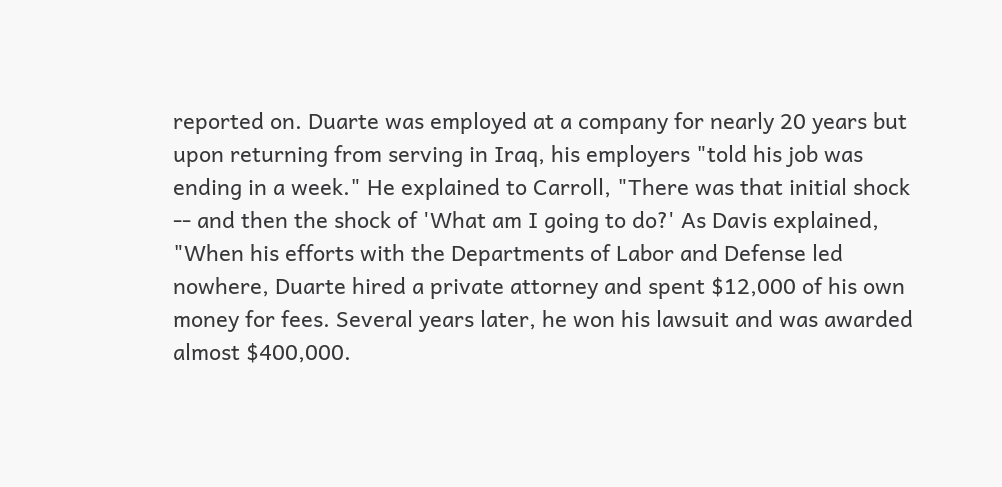reported on. Duarte was employed at a company for nearly 20 years but upon returning from serving in Iraq, his employers "told his job was ending in a week." He explained to Carroll, "There was that initial shock -- and then the shock of 'What am I going to do?' As Davis explained, "When his efforts with the Departments of Labor and Defense led nowhere, Duarte hired a private attorney and spent $12,000 of his own money for fees. Several years later, he won his lawsuit and was awarded almost $400,000.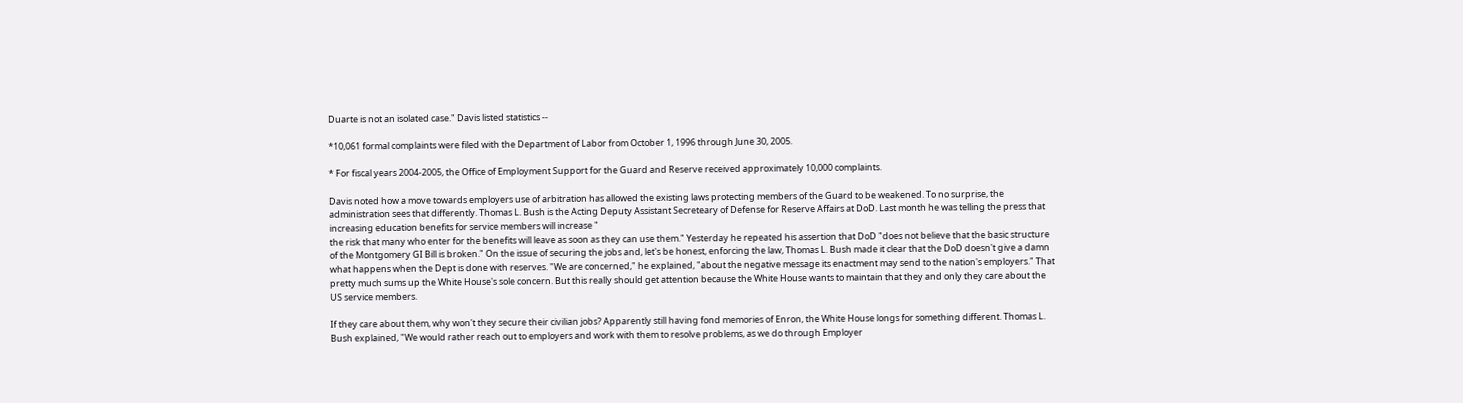Duarte is not an isolated case." Davis listed statistics --

*10,061 formal complaints were filed with the Department of Labor from October 1, 1996 through June 30, 2005.

* For fiscal years 2004-2005, the Office of Employment Support for the Guard and Reserve received approximately 10,000 complaints.

Davis noted how a move towards employers use of arbitration has allowed the existing laws protecting members of the Guard to be weakened. To no surprise, the administration sees that differently. Thomas L. Bush is the Acting Deputy Assistant Secreteary of Defense for Reserve Affairs at DoD. Last month he was telling the press that increasing education benefits for service members will increase "
the risk that many who enter for the benefits will leave as soon as they can use them." Yesterday he repeated his assertion that DoD "does not believe that the basic structure of the Montgomery GI Bill is broken." On the issue of securing the jobs and, let's be honest, enforcing the law, Thomas L. Bush made it clear that the DoD doesn't give a damn what happens when the Dept is done with reserves. "We are concerned," he explained, "about the negative message its enactment may send to the nation's employers." That pretty much sums up the White House's sole concern. But this really should get attention because the White House wants to maintain that they and only they care about the US service members.

If they care about them, why won't they secure their civilian jobs? Apparently still having fond memories of Enron, the White House longs for something different. Thomas L. Bush explained, "We would rather reach out to employers and work with them to resolve problems, as we do through Employer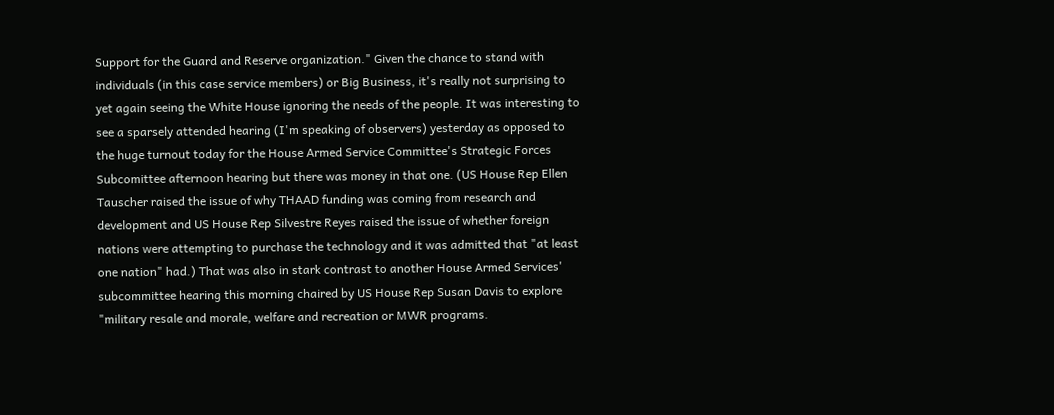Support for the Guard and Reserve organization." Given the chance to stand with individuals (in this case service members) or Big Business, it's really not surprising to yet again seeing the White House ignoring the needs of the people. It was interesting to see a sparsely attended hearing (I'm speaking of observers) yesterday as opposed to the huge turnout today for the House Armed Service Committee's Strategic Forces Subcomittee afternoon hearing but there was money in that one. (US House Rep Ellen Tauscher raised the issue of why THAAD funding was coming from research and development and US House Rep Silvestre Reyes raised the issue of whether foreign nations were attempting to purchase the technology and it was admitted that "at least one nation" had.) That was also in stark contrast to another House Armed Services' subcommittee hearing this morning chaired by US House Rep Susan Davis to explore "military resale and morale, welfare and recreation or MWR programs.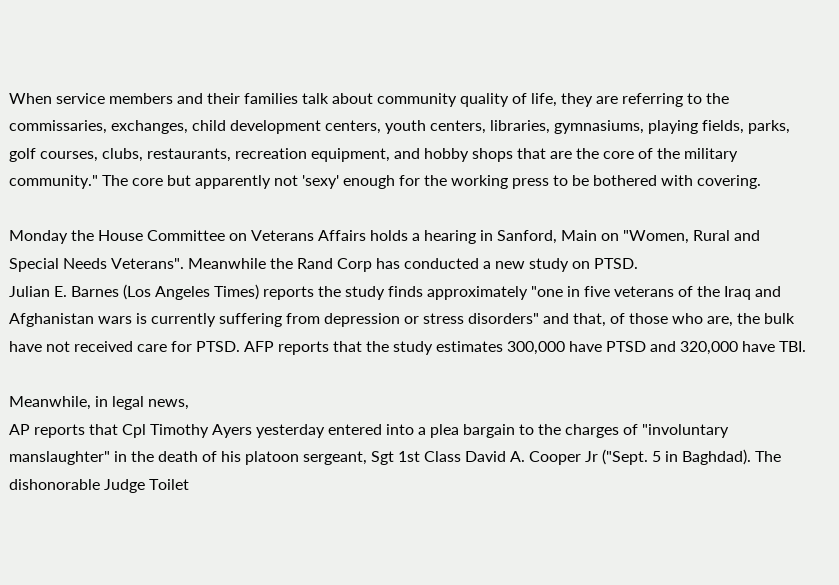When service members and their families talk about community quality of life, they are referring to the commissaries, exchanges, child development centers, youth centers, libraries, gymnasiums, playing fields, parks, golf courses, clubs, restaurants, recreation equipment, and hobby shops that are the core of the military community." The core but apparently not 'sexy' enough for the working press to be bothered with covering.

Monday the House Committee on Veterans Affairs holds a hearing in Sanford, Main on "Women, Rural and Special Needs Veterans". Meanwhile the Rand Corp has conducted a new study on PTSD.
Julian E. Barnes (Los Angeles Times) reports the study finds approximately "one in five veterans of the Iraq and Afghanistan wars is currently suffering from depression or stress disorders" and that, of those who are, the bulk have not received care for PTSD. AFP reports that the study estimates 300,000 have PTSD and 320,000 have TBI.

Meanwhile, in legal news,
AP reports that Cpl Timothy Ayers yesterday entered into a plea bargain to the charges of "involuntary manslaughter" in the death of his platoon sergeant, Sgt 1st Class David A. Cooper Jr ("Sept. 5 in Baghdad). The dishonorable Judge Toilet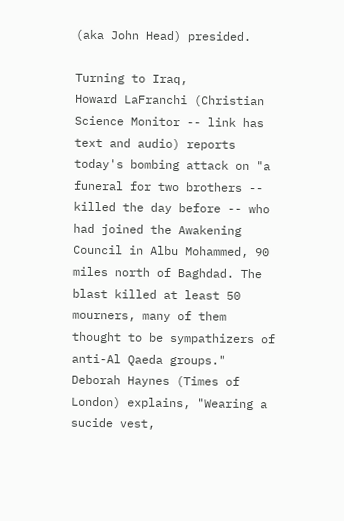(aka John Head) presided.

Turning to Iraq,
Howard LaFranchi (Christian Science Monitor -- link has text and audio) reports today's bombing attack on "a funeral for two brothers -- killed the day before -- who had joined the Awakening Council in Albu Mohammed, 90 miles north of Baghdad. The blast killed at least 50 mourners, many of them thought to be sympathizers of anti-Al Qaeda groups." Deborah Haynes (Times of London) explains, "Wearing a sucide vest,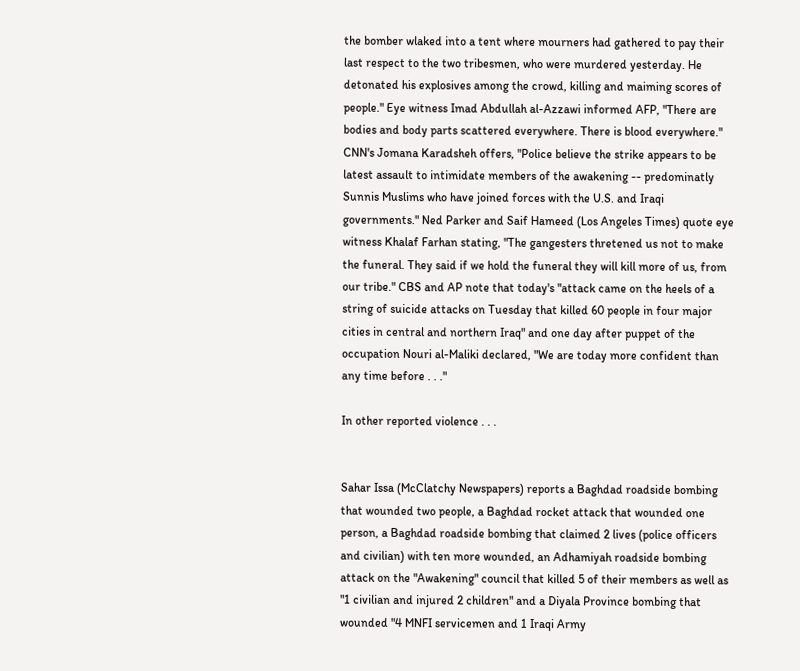the bomber wlaked into a tent where mourners had gathered to pay their last respect to the two tribesmen, who were murdered yesterday. He detonated his explosives among the crowd, killing and maiming scores of people." Eye witness Imad Abdullah al-Azzawi informed AFP, "There are bodies and body parts scattered everywhere. There is blood everywhere." CNN's Jomana Karadsheh offers, "Police believe the strike appears to be latest assault to intimidate members of the awakening -- predominatly Sunnis Muslims who have joined forces with the U.S. and Iraqi governments." Ned Parker and Saif Hameed (Los Angeles Times) quote eye witness Khalaf Farhan stating, "The gangesters thretened us not to make the funeral. They said if we hold the funeral they will kill more of us, from our tribe." CBS and AP note that today's "attack came on the heels of a string of suicide attacks on Tuesday that killed 60 people in four major cities in central and northern Iraq" and one day after puppet of the occupation Nouri al-Maliki declared, "We are today more confident than any time before . . ."

In other reported violence . . .


Sahar Issa (McClatchy Newspapers) reports a Baghdad roadside bombing that wounded two people, a Baghdad rocket attack that wounded one person, a Baghdad roadside bombing that claimed 2 lives (police officers and civilian) with ten more wounded, an Adhamiyah roadside bombing attack on the "Awakening" council that killed 5 of their members as well as "1 civilian and injured 2 children" and a Diyala Province bombing that wounded "4 MNFI servicemen and 1 Iraqi Army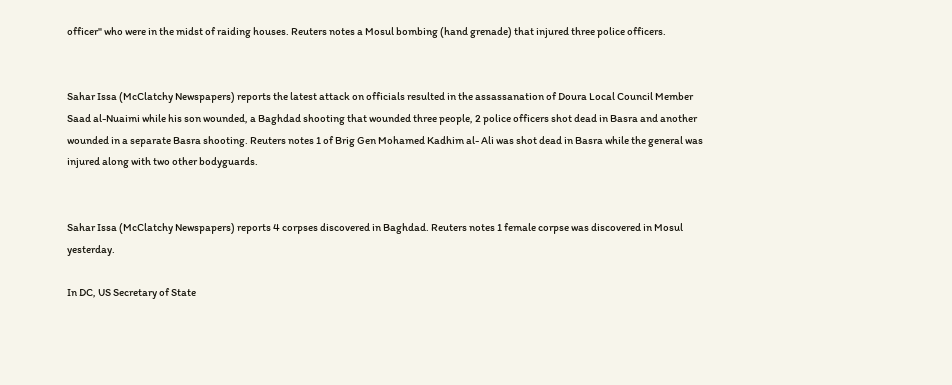officer" who were in the midst of raiding houses. Reuters notes a Mosul bombing (hand grenade) that injured three police officers.


Sahar Issa (McClatchy Newspapers) reports the latest attack on officials resulted in the assassanation of Doura Local Council Member Saad al-Nuaimi while his son wounded, a Baghdad shooting that wounded three people, 2 police officers shot dead in Basra and another wounded in a separate Basra shooting. Reuters notes 1 of Brig Gen Mohamed Kadhim al- Ali was shot dead in Basra while the general was injured along with two other bodyguards.


Sahar Issa (McClatchy Newspapers) reports 4 corpses discovered in Baghdad. Reuters notes 1 female corpse was discovered in Mosul yesterday.

In DC, US Secretary of State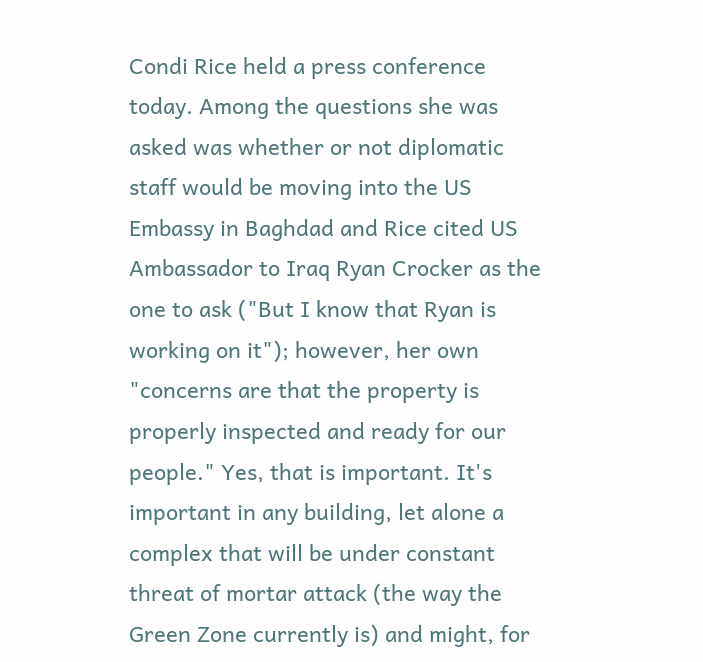Condi Rice held a press conference today. Among the questions she was asked was whether or not diplomatic staff would be moving into the US Embassy in Baghdad and Rice cited US Ambassador to Iraq Ryan Crocker as the one to ask ("But I know that Ryan is working on it"); however, her own "concerns are that the property is properly inspected and ready for our people." Yes, that is important. It's important in any building, let alone a complex that will be under constant threat of mortar attack (the way the Green Zone currently is) and might, for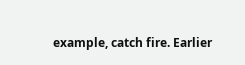example, catch fire. Earlier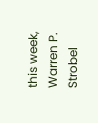this week,
Warren P. Strobel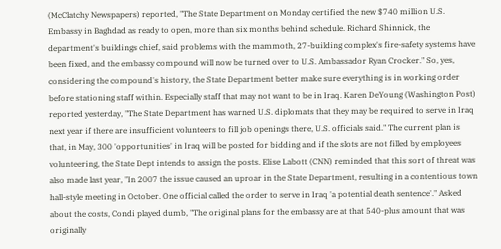(McClatchy Newspapers) reported, "The State Department on Monday certified the new $740 million U.S. Embassy in Baghdad as ready to open, more than six months behind schedule. Richard Shinnick, the department's buildings chief, said problems with the mammoth, 27-building complex's fire-safety systems have been fixed, and the embassy compound will now be turned over to U.S. Ambassador Ryan Crocker." So, yes, considering the compound's history, the State Department better make sure everything is in working order before stationing staff within. Especially staff that may not want to be in Iraq. Karen DeYoung (Washington Post) reported yesterday, "The State Department has warned U.S. diplomats that they may be required to serve in Iraq next year if there are insufficient volunteers to fill job openings there, U.S. officials said." The current plan is that, in May, 300 'opportunities' in Iraq will be posted for bidding and if the slots are not filled by employees volunteering, the State Dept intends to assign the posts. Elise Labott (CNN) reminded that this sort of threat was also made last year, "In 2007 the issue caused an uproar in the State Department, resulting in a contentious town hall-style meeting in October. One official called the order to serve in Iraq 'a potential death sentence'." Asked about the costs, Condi played dumb, "The original plans for the embassy are at that 540-plus amount that was originally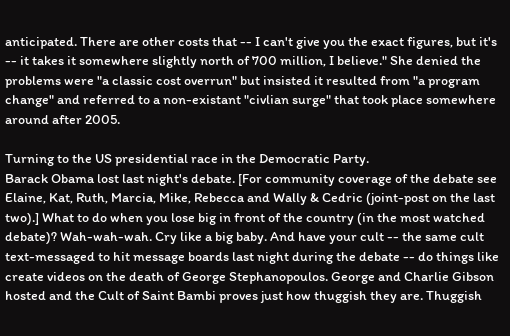anticipated. There are other costs that -- I can't give you the exact figures, but it's -- it takes it somewhere slightly north of 700 million, I believe." She denied the problems were "a classic cost overrun" but insisted it resulted from "a program change" and referred to a non-existant "civlian surge" that took place somewhere around after 2005.

Turning to the US presidential race in the Democratic Party.
Barack Obama lost last night's debate. [For community coverage of the debate see Elaine, Kat, Ruth, Marcia, Mike, Rebecca and Wally & Cedric (joint-post on the last two).] What to do when you lose big in front of the country (in the most watched debate)? Wah-wah-wah. Cry like a big baby. And have your cult -- the same cult text-messaged to hit message boards last night during the debate -- do things like create videos on the death of George Stephanopoulos. George and Charlie Gibson hosted and the Cult of Saint Bambi proves just how thuggish they are. Thuggish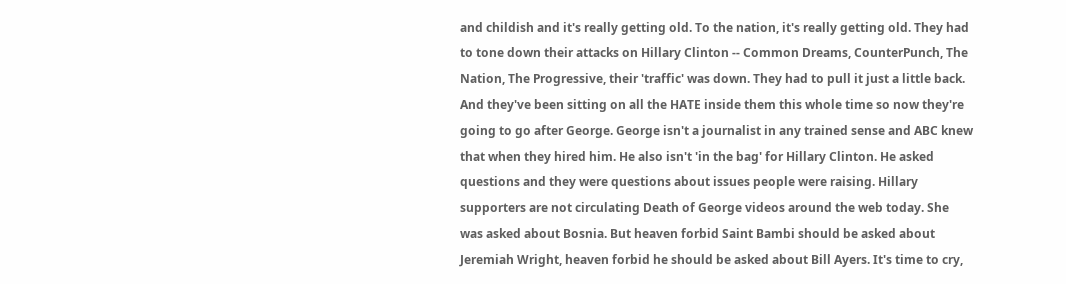and childish and it's really getting old. To the nation, it's really getting old. They had to tone down their attacks on Hillary Clinton -- Common Dreams, CounterPunch, The Nation, The Progressive, their 'traffic' was down. They had to pull it just a little back. And they've been sitting on all the HATE inside them this whole time so now they're going to go after George. George isn't a journalist in any trained sense and ABC knew that when they hired him. He also isn't 'in the bag' for Hillary Clinton. He asked questions and they were questions about issues people were raising. Hillary supporters are not circulating Death of George videos around the web today. She was asked about Bosnia. But heaven forbid Saint Bambi should be asked about Jeremiah Wright, heaven forbid he should be asked about Bill Ayers. It's time to cry,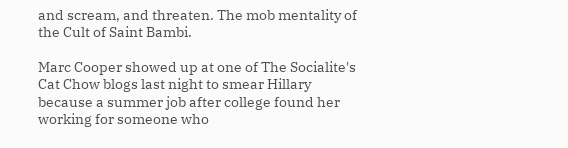and scream, and threaten. The mob mentality of the Cult of Saint Bambi.

Marc Cooper showed up at one of The Socialite's Cat Chow blogs last night to smear Hillary because a summer job after college found her working for someone who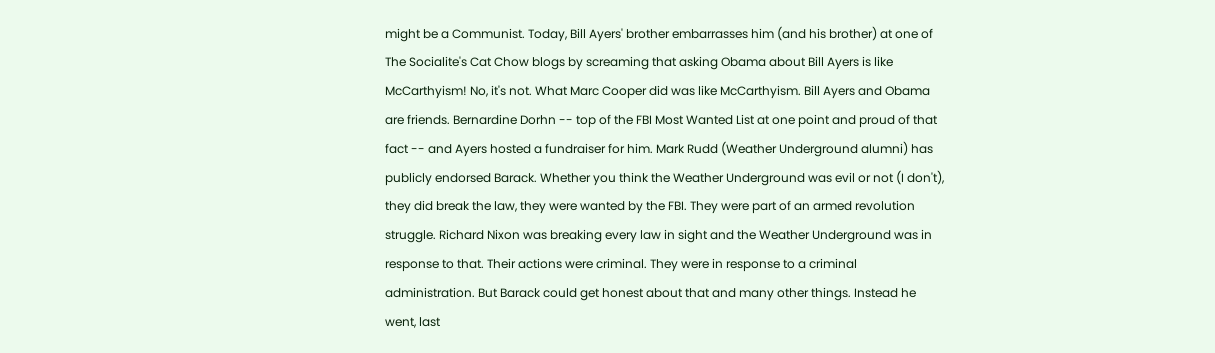might be a Communist. Today, Bill Ayers' brother embarrasses him (and his brother) at one of The Socialite's Cat Chow blogs by screaming that asking Obama about Bill Ayers is like McCarthyism! No, it's not. What Marc Cooper did was like McCarthyism. Bill Ayers and Obama are friends. Bernardine Dorhn -- top of the FBI Most Wanted List at one point and proud of that fact -- and Ayers hosted a fundraiser for him. Mark Rudd (Weather Underground alumni) has publicly endorsed Barack. Whether you think the Weather Underground was evil or not (I don't), they did break the law, they were wanted by the FBI. They were part of an armed revolution struggle. Richard Nixon was breaking every law in sight and the Weather Underground was in response to that. Their actions were criminal. They were in response to a criminal administration. But Barack could get honest about that and many other things. Instead he went, last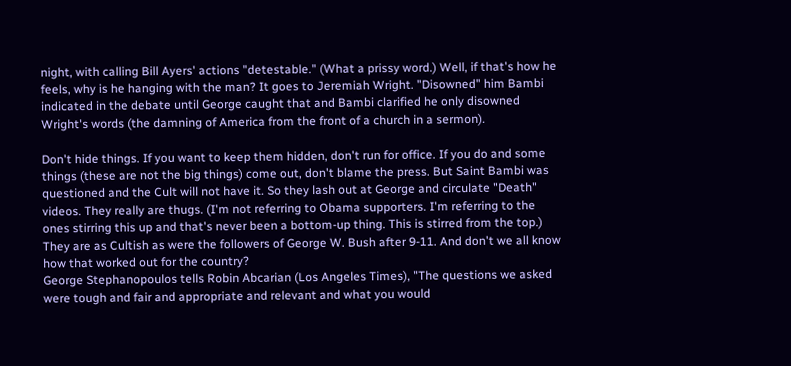night, with calling Bill Ayers' actions "detestable." (What a prissy word.) Well, if that's how he feels, why is he hanging with the man? It goes to Jeremiah Wright. "Disowned" him Bambi indicated in the debate until George caught that and Bambi clarified he only disowned Wright's words (the damning of America from the front of a church in a sermon).

Don't hide things. If you want to keep them hidden, don't run for office. If you do and some things (these are not the big things) come out, don't blame the press. But Saint Bambi was questioned and the Cult will not have it. So they lash out at George and circulate "Death" videos. They really are thugs. (I'm not referring to Obama supporters. I'm referring to the ones stirring this up and that's never been a bottom-up thing. This is stirred from the top.) They are as Cultish as were the followers of George W. Bush after 9-11. And don't we all know how that worked out for the country?
George Stephanopoulos tells Robin Abcarian (Los Angeles Times), "The questions we asked were tough and fair and appropriate and relevant and what you would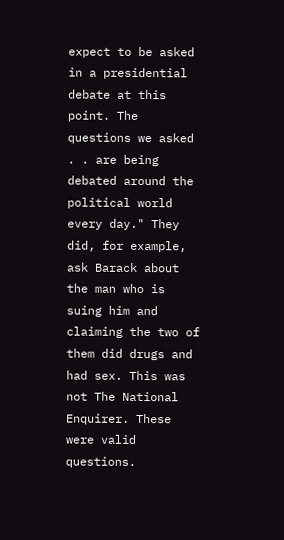expect to be asked in a presidential debate at this point. The questions we asked . . are being debated around the political world every day." They did, for example, ask Barack about the man who is suing him and claiming the two of them did drugs and had sex. This was not The National Enquirer. These were valid questions.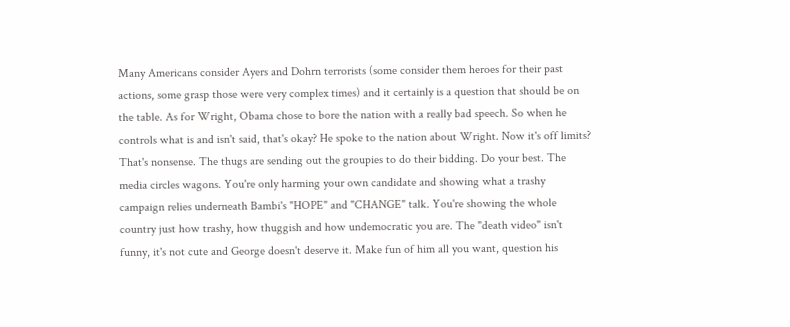Many Americans consider Ayers and Dohrn terrorists (some consider them heroes for their past actions, some grasp those were very complex times) and it certainly is a question that should be on the table. As for Wright, Obama chose to bore the nation with a really bad speech. So when he controls what is and isn't said, that's okay? He spoke to the nation about Wright. Now it's off limits? That's nonsense. The thugs are sending out the groupies to do their bidding. Do your best. The media circles wagons. You're only harming your own candidate and showing what a trashy campaign relies underneath Bambi's "HOPE" and "CHANGE" talk. You're showing the whole country just how trashy, how thuggish and how undemocratic you are. The "death video" isn't funny, it's not cute and George doesn't deserve it. Make fun of him all you want, question his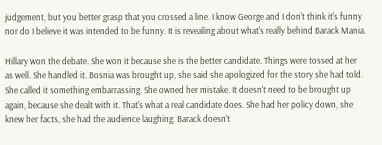judgement, but you better grasp that you crossed a line. I know George and I don't think it's funny nor do I believe it was intended to be funny. It is revealing about what's really behind Barack Mania.

Hillary won the debate. She won it because she is the better candidate. Things were tossed at her as well. She handled it. Bosnia was brought up, she said she apologized for the story she had told. She called it something embarrassing. She owned her mistake. It doesn't need to be brought up again, because she dealt with it. That's what a real candidate does. She had her policy down, she knew her facts, she had the audience laughing. Barack doesn't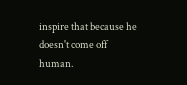inspire that because he doesn't come off human.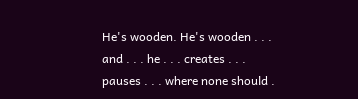He's wooden. He's wooden . . . and . . . he . . . creates . . . pauses . . . where none should .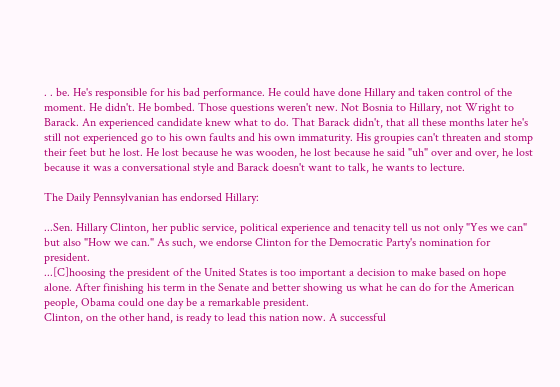. . be. He's responsible for his bad performance. He could have done Hillary and taken control of the moment. He didn't. He bombed. Those questions weren't new. Not Bosnia to Hillary, not Wright to Barack. An experienced candidate knew what to do. That Barack didn't, that all these months later he's still not experienced go to his own faults and his own immaturity. His groupies can't threaten and stomp their feet but he lost. He lost because he was wooden, he lost because he said "uh" over and over, he lost because it was a conversational style and Barack doesn't want to talk, he wants to lecture.

The Daily Pennsylvanian has endorsed Hillary:

...Sen. Hillary Clinton, her public service, political experience and tenacity tell us not only "Yes we can" but also "How we can." As such, we endorse Clinton for the Democratic Party's nomination for president.
...[C]hoosing the president of the United States is too important a decision to make based on hope alone. After finishing his term in the Senate and better showing us what he can do for the American people, Obama could one day be a remarkable president.
Clinton, on the other hand, is ready to lead this nation now. A successful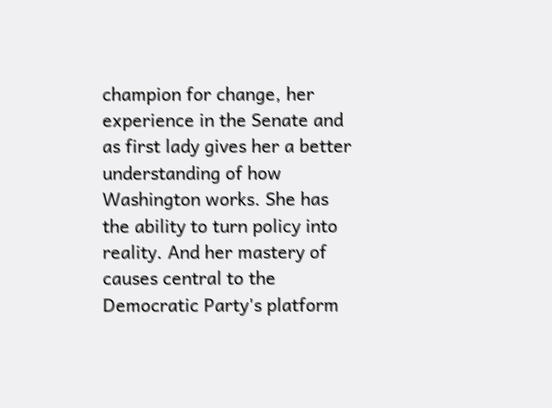champion for change, her experience in the Senate and as first lady gives her a better understanding of how Washington works. She has the ability to turn policy into reality. And her mastery of causes central to the Democratic Party's platform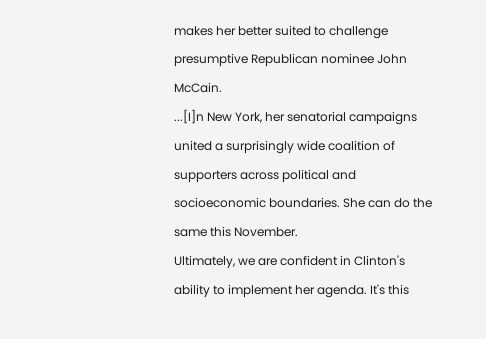makes her better suited to challenge presumptive Republican nominee John McCain.
...[I]n New York, her senatorial campaigns united a surprisingly wide coalition of supporters across political and socioeconomic boundaries. She can do the same this November.
Ultimately, we are confident in Clinton's ability to implement her agenda. It's this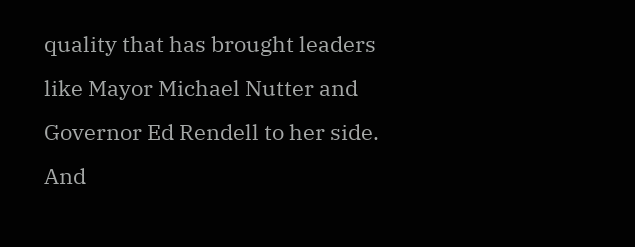quality that has brought leaders like Mayor Michael Nutter and Governor Ed Rendell to her side. And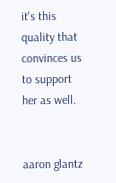it's this quality that convinces us to support her as well.


aaron glantz